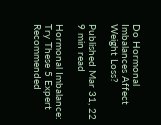Do Hormonal Imbalances Affect Weight Loss?

Published Mar 31, 22
9 min read

Hormonal Imbalance: Try These 5 Expert Recommended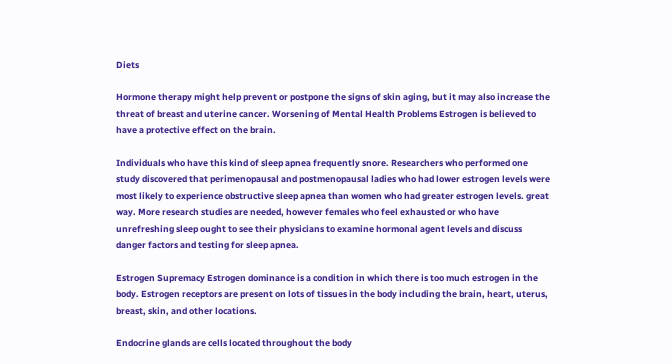Diets

Hormone therapy might help prevent or postpone the signs of skin aging, but it may also increase the threat of breast and uterine cancer. Worsening of Mental Health Problems Estrogen is believed to have a protective effect on the brain.

Individuals who have this kind of sleep apnea frequently snore. Researchers who performed one study discovered that perimenopausal and postmenopausal ladies who had lower estrogen levels were most likely to experience obstructive sleep apnea than women who had greater estrogen levels. great way. More research studies are needed, however females who feel exhausted or who have unrefreshing sleep ought to see their physicians to examine hormonal agent levels and discuss danger factors and testing for sleep apnea.

Estrogen Supremacy Estrogen dominance is a condition in which there is too much estrogen in the body. Estrogen receptors are present on lots of tissues in the body including the brain, heart, uterus, breast, skin, and other locations.

Endocrine glands are cells located throughout the body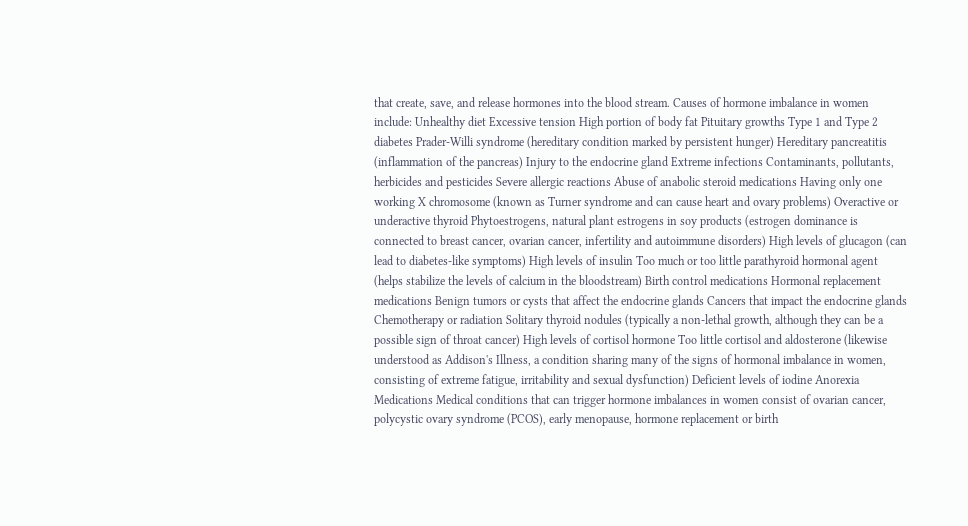that create, save, and release hormones into the blood stream. Causes of hormone imbalance in women include: Unhealthy diet Excessive tension High portion of body fat Pituitary growths Type 1 and Type 2 diabetes Prader-Willi syndrome (hereditary condition marked by persistent hunger) Hereditary pancreatitis (inflammation of the pancreas) Injury to the endocrine gland Extreme infections Contaminants, pollutants, herbicides and pesticides Severe allergic reactions Abuse of anabolic steroid medications Having only one working X chromosome (known as Turner syndrome and can cause heart and ovary problems) Overactive or underactive thyroid Phytoestrogens, natural plant estrogens in soy products (estrogen dominance is connected to breast cancer, ovarian cancer, infertility and autoimmune disorders) High levels of glucagon (can lead to diabetes-like symptoms) High levels of insulin Too much or too little parathyroid hormonal agent (helps stabilize the levels of calcium in the bloodstream) Birth control medications Hormonal replacement medications Benign tumors or cysts that affect the endocrine glands Cancers that impact the endocrine glands Chemotherapy or radiation Solitary thyroid nodules (typically a non-lethal growth, although they can be a possible sign of throat cancer) High levels of cortisol hormone Too little cortisol and aldosterone (likewise understood as Addison's Illness, a condition sharing many of the signs of hormonal imbalance in women, consisting of extreme fatigue, irritability and sexual dysfunction) Deficient levels of iodine Anorexia Medications Medical conditions that can trigger hormone imbalances in women consist of ovarian cancer, polycystic ovary syndrome (PCOS), early menopause, hormone replacement or birth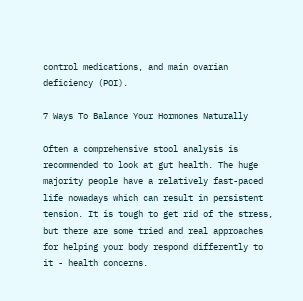control medications, and main ovarian deficiency (POI).

7 Ways To Balance Your Hormones Naturally

Often a comprehensive stool analysis is recommended to look at gut health. The huge majority people have a relatively fast-paced life nowadays which can result in persistent tension. It is tough to get rid of the stress, but there are some tried and real approaches for helping your body respond differently to it - health concerns.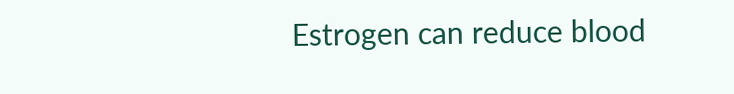Estrogen can reduce blood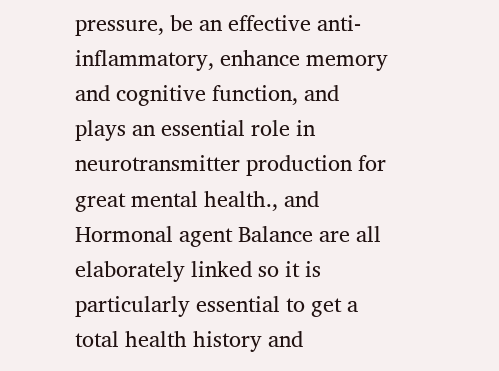pressure, be an effective anti-inflammatory, enhance memory and cognitive function, and plays an essential role in neurotransmitter production for great mental health., and Hormonal agent Balance are all elaborately linked so it is particularly essential to get a total health history and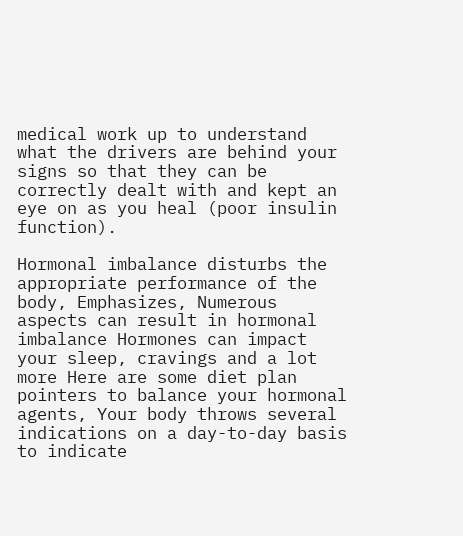medical work up to understand what the drivers are behind your signs so that they can be correctly dealt with and kept an eye on as you heal (poor insulin function).

Hormonal imbalance disturbs the appropriate performance of the body, Emphasizes, Numerous aspects can result in hormonal imbalance Hormones can impact your sleep, cravings and a lot more Here are some diet plan pointers to balance your hormonal agents, Your body throws several indications on a day-to-day basis to indicate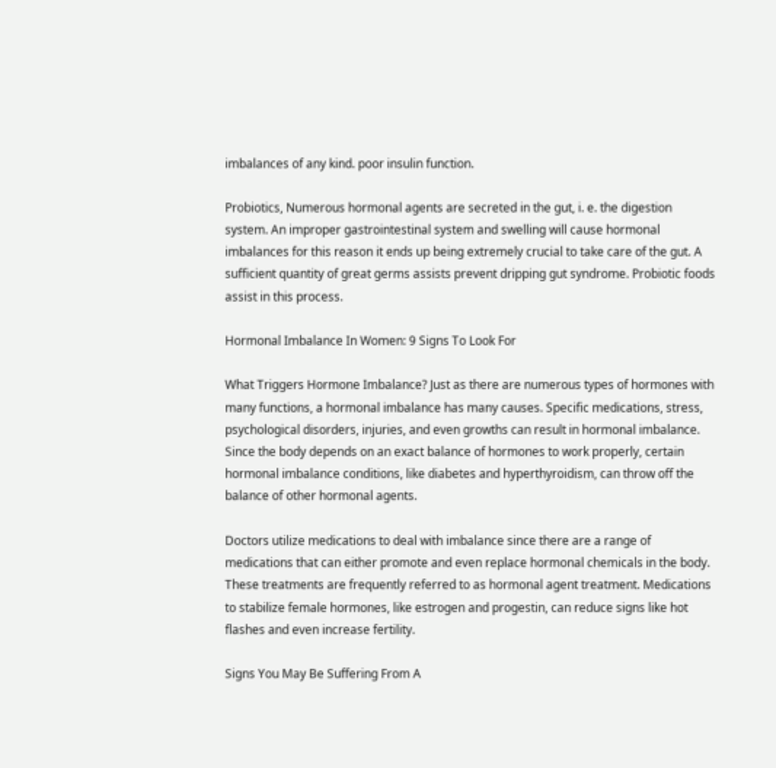imbalances of any kind. poor insulin function.

Probiotics, Numerous hormonal agents are secreted in the gut, i. e. the digestion system. An improper gastrointestinal system and swelling will cause hormonal imbalances for this reason it ends up being extremely crucial to take care of the gut. A sufficient quantity of great germs assists prevent dripping gut syndrome. Probiotic foods assist in this process.

Hormonal Imbalance In Women: 9 Signs To Look For

What Triggers Hormone Imbalance? Just as there are numerous types of hormones with many functions, a hormonal imbalance has many causes. Specific medications, stress, psychological disorders, injuries, and even growths can result in hormonal imbalance. Since the body depends on an exact balance of hormones to work properly, certain hormonal imbalance conditions, like diabetes and hyperthyroidism, can throw off the balance of other hormonal agents.

Doctors utilize medications to deal with imbalance since there are a range of medications that can either promote and even replace hormonal chemicals in the body. These treatments are frequently referred to as hormonal agent treatment. Medications to stabilize female hormones, like estrogen and progestin, can reduce signs like hot flashes and even increase fertility.

Signs You May Be Suffering From A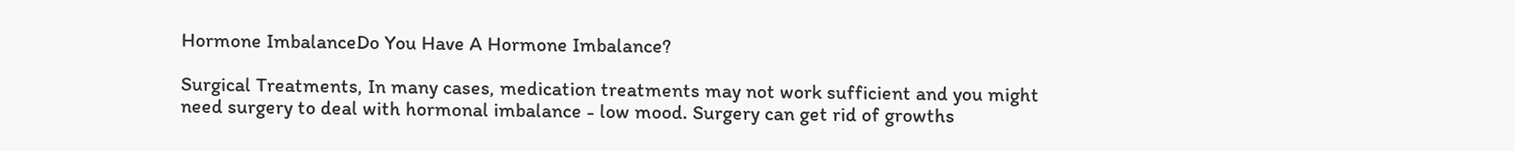Hormone ImbalanceDo You Have A Hormone Imbalance?

Surgical Treatments, In many cases, medication treatments may not work sufficient and you might need surgery to deal with hormonal imbalance - low mood. Surgery can get rid of growths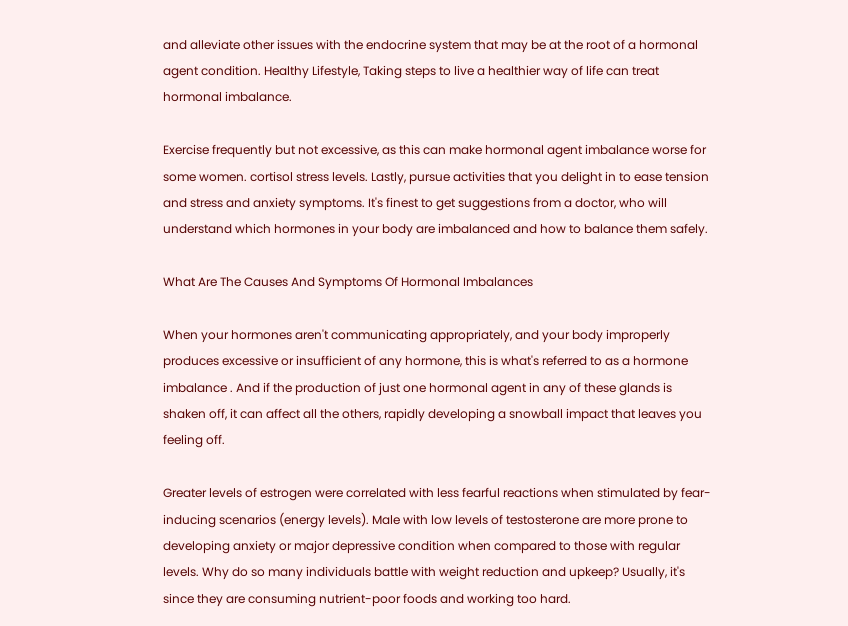and alleviate other issues with the endocrine system that may be at the root of a hormonal agent condition. Healthy Lifestyle, Taking steps to live a healthier way of life can treat hormonal imbalance.

Exercise frequently but not excessive, as this can make hormonal agent imbalance worse for some women. cortisol stress levels. Lastly, pursue activities that you delight in to ease tension and stress and anxiety symptoms. It's finest to get suggestions from a doctor, who will understand which hormones in your body are imbalanced and how to balance them safely.

What Are The Causes And Symptoms Of Hormonal Imbalances

When your hormones aren't communicating appropriately, and your body improperly produces excessive or insufficient of any hormone, this is what's referred to as a hormone imbalance . And if the production of just one hormonal agent in any of these glands is shaken off, it can affect all the others, rapidly developing a snowball impact that leaves you feeling off.

Greater levels of estrogen were correlated with less fearful reactions when stimulated by fear-inducing scenarios (energy levels). Male with low levels of testosterone are more prone to developing anxiety or major depressive condition when compared to those with regular levels. Why do so many individuals battle with weight reduction and upkeep? Usually, it's since they are consuming nutrient-poor foods and working too hard.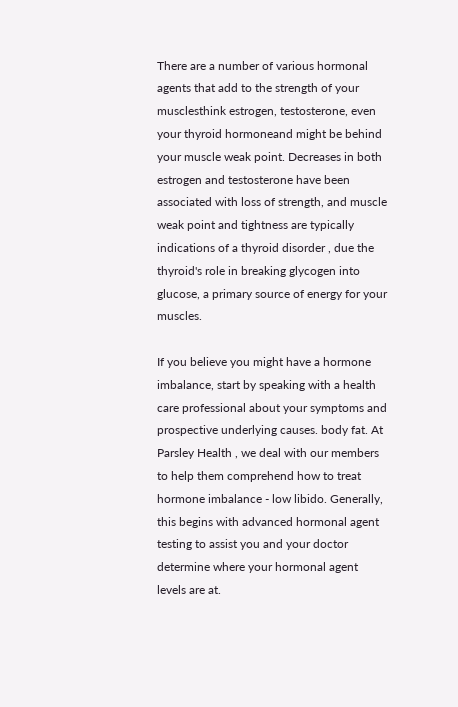There are a number of various hormonal agents that add to the strength of your musclesthink estrogen, testosterone, even your thyroid hormoneand might be behind your muscle weak point. Decreases in both estrogen and testosterone have been associated with loss of strength, and muscle weak point and tightness are typically indications of a thyroid disorder , due the thyroid's role in breaking glycogen into glucose, a primary source of energy for your muscles.

If you believe you might have a hormone imbalance, start by speaking with a health care professional about your symptoms and prospective underlying causes. body fat. At Parsley Health , we deal with our members to help them comprehend how to treat hormone imbalance - low libido. Generally, this begins with advanced hormonal agent testing to assist you and your doctor determine where your hormonal agent levels are at.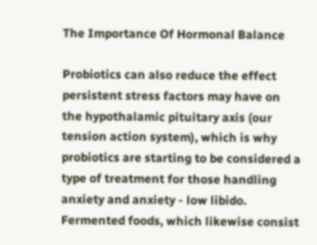The Importance Of Hormonal Balance

Probiotics can also reduce the effect persistent stress factors may have on the hypothalamic pituitary axis (our tension action system), which is why probiotics are starting to be considered a type of treatment for those handling anxiety and anxiety - low libido. Fermented foods, which likewise consist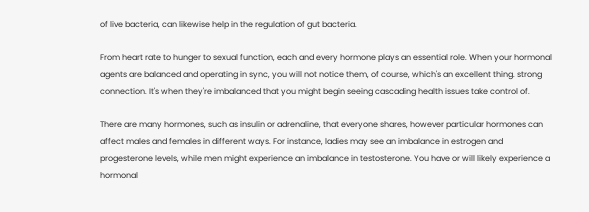of live bacteria, can likewise help in the regulation of gut bacteria.

From heart rate to hunger to sexual function, each and every hormone plays an essential role. When your hormonal agents are balanced and operating in sync, you will not notice them, of course, which's an excellent thing. strong connection. It's when they're imbalanced that you might begin seeing cascading health issues take control of.

There are many hormones, such as insulin or adrenaline, that everyone shares, however particular hormones can affect males and females in different ways. For instance, ladies may see an imbalance in estrogen and progesterone levels, while men might experience an imbalance in testosterone. You have or will likely experience a hormonal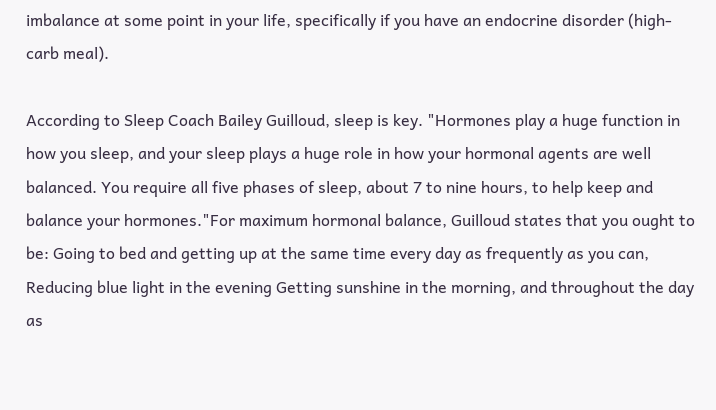imbalance at some point in your life, specifically if you have an endocrine disorder (high-carb meal).

According to Sleep Coach Bailey Guilloud, sleep is key. "Hormones play a huge function in how you sleep, and your sleep plays a huge role in how your hormonal agents are well balanced. You require all five phases of sleep, about 7 to nine hours, to help keep and balance your hormones."For maximum hormonal balance, Guilloud states that you ought to be: Going to bed and getting up at the same time every day as frequently as you can, Reducing blue light in the evening Getting sunshine in the morning, and throughout the day as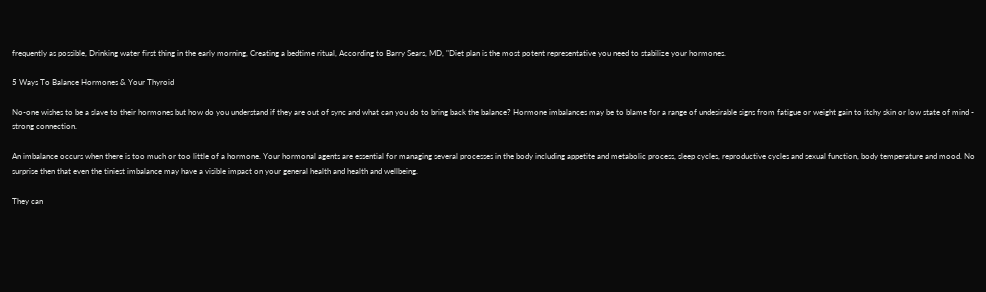frequently as possible, Drinking water first thing in the early morning, Creating a bedtime ritual, According to Barry Sears, MD, "Diet plan is the most potent representative you need to stabilize your hormones.

5 Ways To Balance Hormones & Your Thyroid

No-one wishes to be a slave to their hormones but how do you understand if they are out of sync and what can you do to bring back the balance? Hormone imbalances may be to blame for a range of undesirable signs from fatigue or weight gain to itchy skin or low state of mind - strong connection.

An imbalance occurs when there is too much or too little of a hormone. Your hormonal agents are essential for managing several processes in the body including appetite and metabolic process, sleep cycles, reproductive cycles and sexual function, body temperature and mood. No surprise then that even the tiniest imbalance may have a visible impact on your general health and health and wellbeing.

They can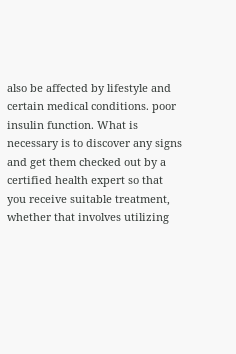also be affected by lifestyle and certain medical conditions. poor insulin function. What is necessary is to discover any signs and get them checked out by a certified health expert so that you receive suitable treatment, whether that involves utilizing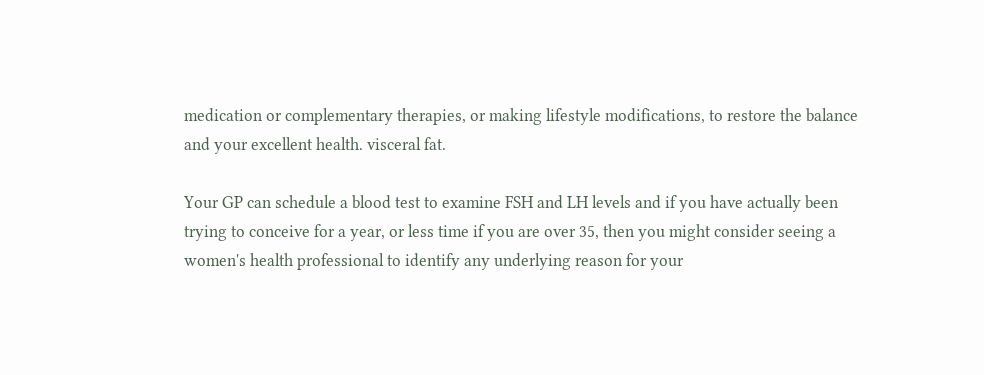medication or complementary therapies, or making lifestyle modifications, to restore the balance and your excellent health. visceral fat.

Your GP can schedule a blood test to examine FSH and LH levels and if you have actually been trying to conceive for a year, or less time if you are over 35, then you might consider seeing a women's health professional to identify any underlying reason for your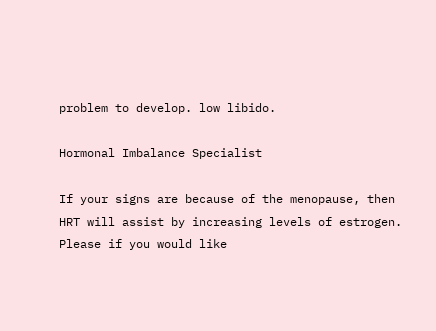problem to develop. low libido.

Hormonal Imbalance Specialist

If your signs are because of the menopause, then HRT will assist by increasing levels of estrogen. Please if you would like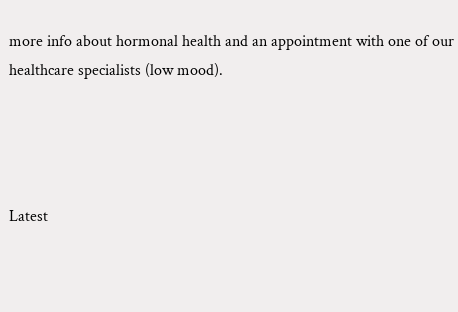more info about hormonal health and an appointment with one of our healthcare specialists (low mood).




Latest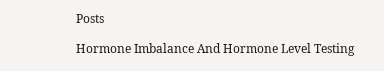Posts

Hormone Imbalance And Hormone Level Testing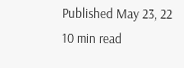Published May 23, 22
10 min read